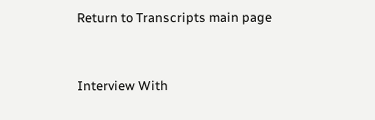Return to Transcripts main page


Interview With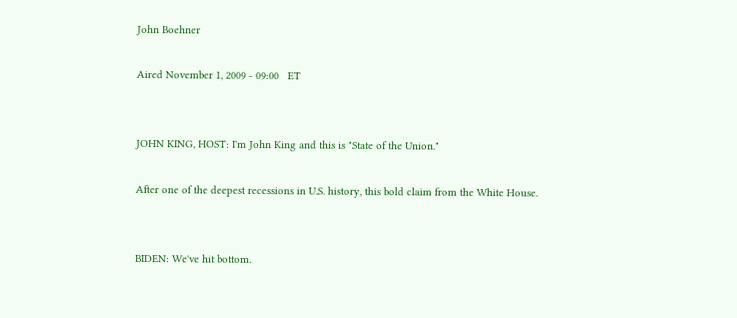John Boehner

Aired November 1, 2009 - 09:00   ET


JOHN KING, HOST: I'm John King and this is "State of the Union."

After one of the deepest recessions in U.S. history, this bold claim from the White House.


BIDEN: We've hit bottom.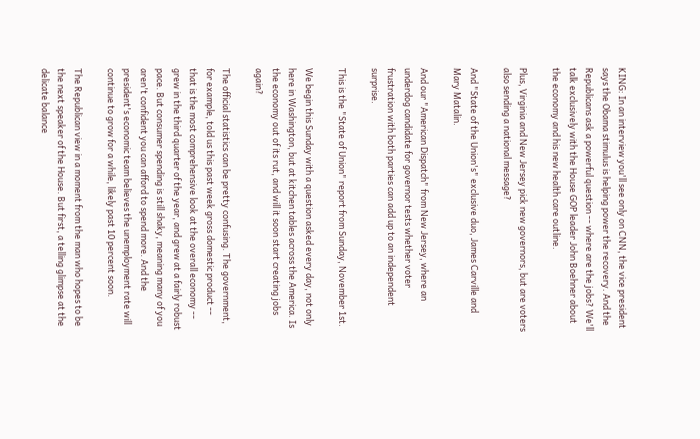KING: In an interview you'll see only on CNN, the vice president says the Obama stimulus is helping power the recovery. And the Republicans ask a powerful question -- where are the jobs? We'll talk exclusively with the House GOP leader John Boehner about the economy and his new health care outline.

Plus, Virginia and New Jersey pick new governors, but are voters also sending a national message?

And "State of the Union's" exclusive duo, James Carville and Mary Matalin.

And our "American Dispatch" from New Jersey, where an underdog candidate for governor tests whether voter frustration with both parties can add up to an independent surprise.

This is the "State of Union" report from Sunday, November 1st.

We begin this Sunday with a question asked every day, not only here in Washington, but at kitchen tables across the America. Is the economy out of its rut, and will it soon start creating jobs again?

The official statistics can be pretty confusing. The government, for example, told us this past week gross domestic product -- that is the most comprehensive look at the overall economy -- grew in the third quarter of the year, and grew at a fairly robust pace. But consumer spending is still shaky, meaning many of you aren't confident you can afford to spend more. And the president's economic team believes the unemployment rate will continue to grow for a while, likely past 10 percent soon.

The Republican view in a moment from the man who hopes to be the next speaker of the House. But first, a telling glimpse at the delicate balance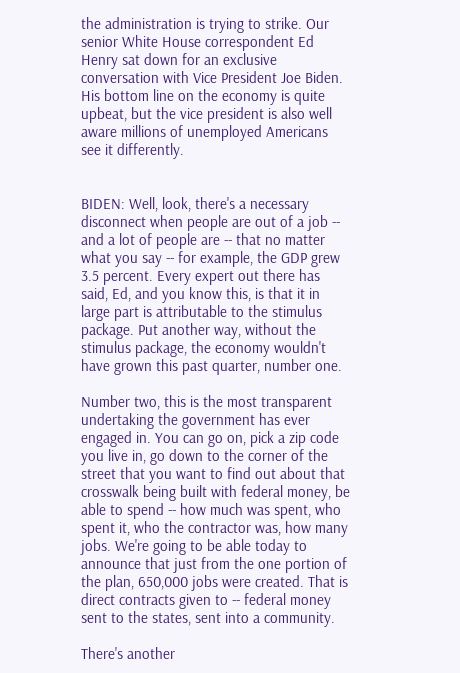the administration is trying to strike. Our senior White House correspondent Ed Henry sat down for an exclusive conversation with Vice President Joe Biden. His bottom line on the economy is quite upbeat, but the vice president is also well aware millions of unemployed Americans see it differently.


BIDEN: Well, look, there's a necessary disconnect when people are out of a job -- and a lot of people are -- that no matter what you say -- for example, the GDP grew 3.5 percent. Every expert out there has said, Ed, and you know this, is that it in large part is attributable to the stimulus package. Put another way, without the stimulus package, the economy wouldn't have grown this past quarter, number one.

Number two, this is the most transparent undertaking the government has ever engaged in. You can go on, pick a zip code you live in, go down to the corner of the street that you want to find out about that crosswalk being built with federal money, be able to spend -- how much was spent, who spent it, who the contractor was, how many jobs. We're going to be able today to announce that just from the one portion of the plan, 650,000 jobs were created. That is direct contracts given to -- federal money sent to the states, sent into a community.

There's another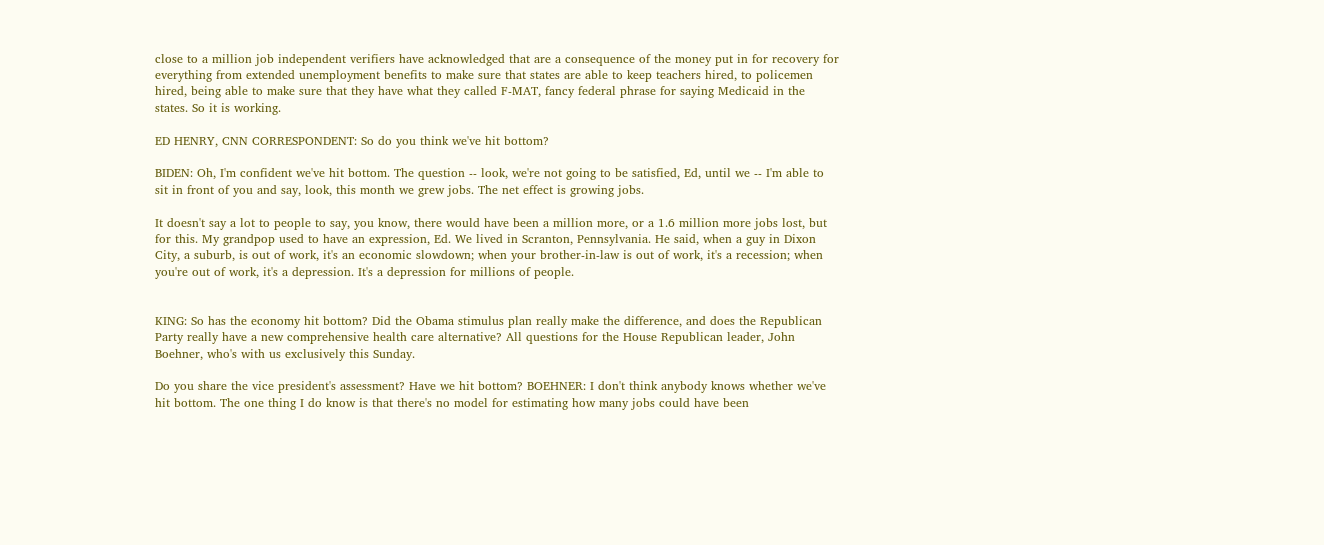close to a million job independent verifiers have acknowledged that are a consequence of the money put in for recovery for everything from extended unemployment benefits to make sure that states are able to keep teachers hired, to policemen hired, being able to make sure that they have what they called F-MAT, fancy federal phrase for saying Medicaid in the states. So it is working.

ED HENRY, CNN CORRESPONDENT: So do you think we've hit bottom?

BIDEN: Oh, I'm confident we've hit bottom. The question -- look, we're not going to be satisfied, Ed, until we -- I'm able to sit in front of you and say, look, this month we grew jobs. The net effect is growing jobs.

It doesn't say a lot to people to say, you know, there would have been a million more, or a 1.6 million more jobs lost, but for this. My grandpop used to have an expression, Ed. We lived in Scranton, Pennsylvania. He said, when a guy in Dixon City, a suburb, is out of work, it's an economic slowdown; when your brother-in-law is out of work, it's a recession; when you're out of work, it's a depression. It's a depression for millions of people.


KING: So has the economy hit bottom? Did the Obama stimulus plan really make the difference, and does the Republican Party really have a new comprehensive health care alternative? All questions for the House Republican leader, John Boehner, who's with us exclusively this Sunday.

Do you share the vice president's assessment? Have we hit bottom? BOEHNER: I don't think anybody knows whether we've hit bottom. The one thing I do know is that there's no model for estimating how many jobs could have been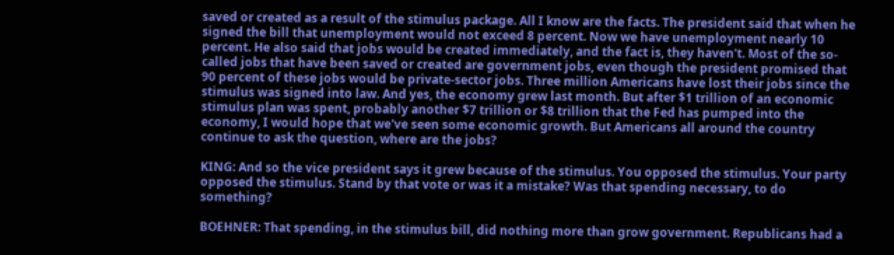saved or created as a result of the stimulus package. All I know are the facts. The president said that when he signed the bill that unemployment would not exceed 8 percent. Now we have unemployment nearly 10 percent. He also said that jobs would be created immediately, and the fact is, they haven't. Most of the so- called jobs that have been saved or created are government jobs, even though the president promised that 90 percent of these jobs would be private-sector jobs. Three million Americans have lost their jobs since the stimulus was signed into law. And yes, the economy grew last month. But after $1 trillion of an economic stimulus plan was spent, probably another $7 trillion or $8 trillion that the Fed has pumped into the economy, I would hope that we've seen some economic growth. But Americans all around the country continue to ask the question, where are the jobs?

KING: And so the vice president says it grew because of the stimulus. You opposed the stimulus. Your party opposed the stimulus. Stand by that vote or was it a mistake? Was that spending necessary, to do something?

BOEHNER: That spending, in the stimulus bill, did nothing more than grow government. Republicans had a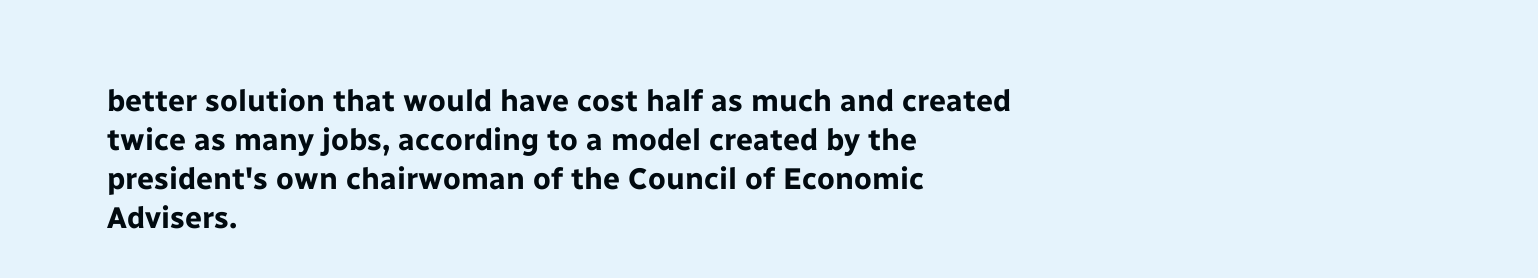better solution that would have cost half as much and created twice as many jobs, according to a model created by the president's own chairwoman of the Council of Economic Advisers.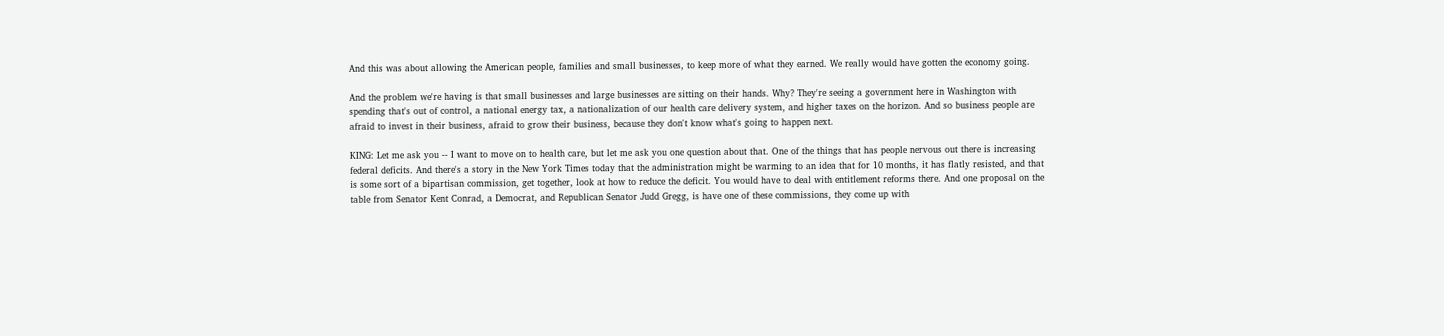And this was about allowing the American people, families and small businesses, to keep more of what they earned. We really would have gotten the economy going.

And the problem we're having is that small businesses and large businesses are sitting on their hands. Why? They're seeing a government here in Washington with spending that's out of control, a national energy tax, a nationalization of our health care delivery system, and higher taxes on the horizon. And so business people are afraid to invest in their business, afraid to grow their business, because they don't know what's going to happen next.

KING: Let me ask you -- I want to move on to health care, but let me ask you one question about that. One of the things that has people nervous out there is increasing federal deficits. And there's a story in the New York Times today that the administration might be warming to an idea that for 10 months, it has flatly resisted, and that is some sort of a bipartisan commission, get together, look at how to reduce the deficit. You would have to deal with entitlement reforms there. And one proposal on the table from Senator Kent Conrad, a Democrat, and Republican Senator Judd Gregg, is have one of these commissions, they come up with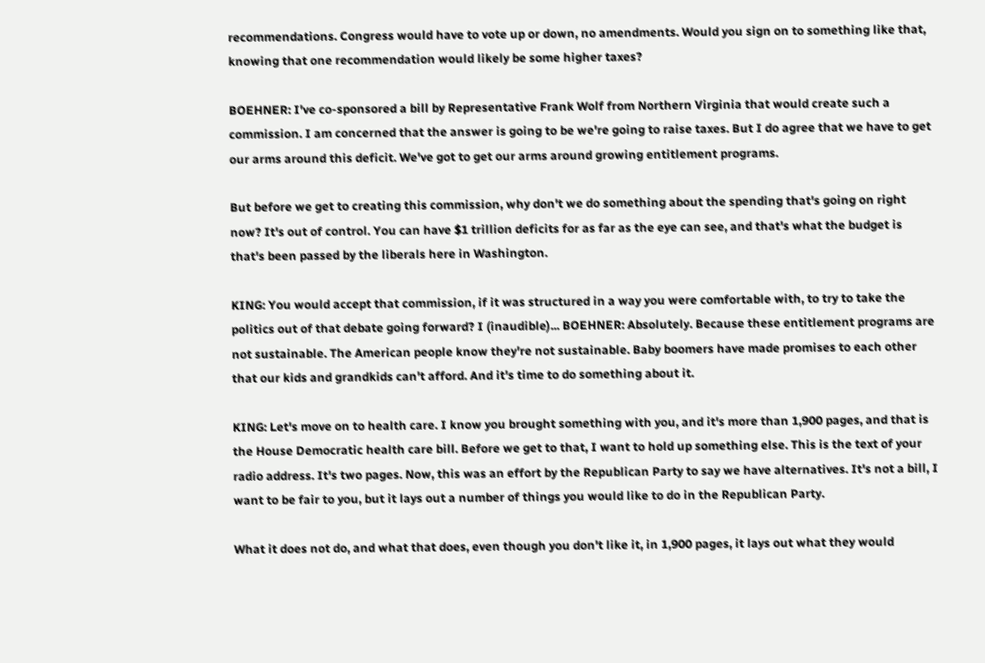recommendations. Congress would have to vote up or down, no amendments. Would you sign on to something like that, knowing that one recommendation would likely be some higher taxes?

BOEHNER: I've co-sponsored a bill by Representative Frank Wolf from Northern Virginia that would create such a commission. I am concerned that the answer is going to be we're going to raise taxes. But I do agree that we have to get our arms around this deficit. We've got to get our arms around growing entitlement programs.

But before we get to creating this commission, why don't we do something about the spending that's going on right now? It's out of control. You can have $1 trillion deficits for as far as the eye can see, and that's what the budget is that's been passed by the liberals here in Washington.

KING: You would accept that commission, if it was structured in a way you were comfortable with, to try to take the politics out of that debate going forward? I (inaudible)... BOEHNER: Absolutely. Because these entitlement programs are not sustainable. The American people know they're not sustainable. Baby boomers have made promises to each other that our kids and grandkids can't afford. And it's time to do something about it.

KING: Let's move on to health care. I know you brought something with you, and it's more than 1,900 pages, and that is the House Democratic health care bill. Before we get to that, I want to hold up something else. This is the text of your radio address. It's two pages. Now, this was an effort by the Republican Party to say we have alternatives. It's not a bill, I want to be fair to you, but it lays out a number of things you would like to do in the Republican Party.

What it does not do, and what that does, even though you don't like it, in 1,900 pages, it lays out what they would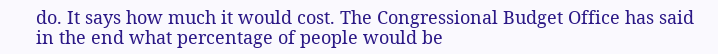do. It says how much it would cost. The Congressional Budget Office has said in the end what percentage of people would be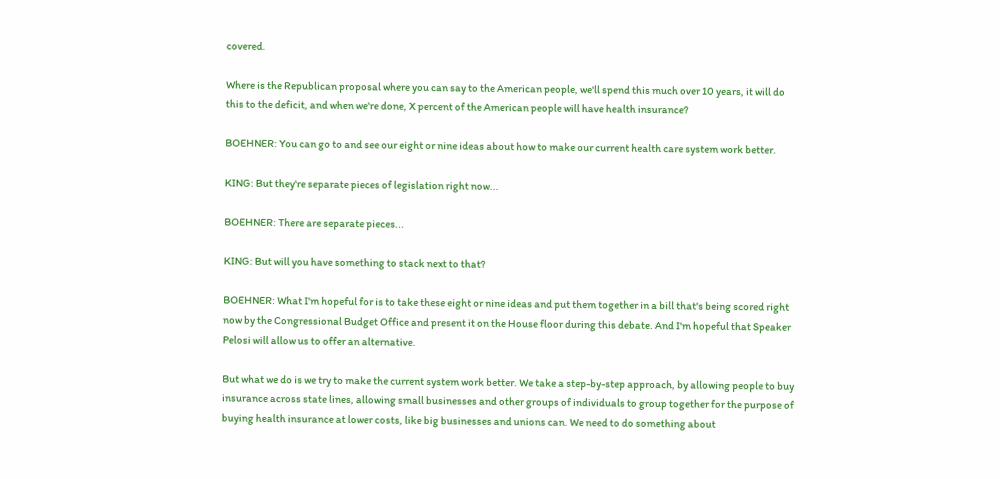covered.

Where is the Republican proposal where you can say to the American people, we'll spend this much over 10 years, it will do this to the deficit, and when we're done, X percent of the American people will have health insurance?

BOEHNER: You can go to and see our eight or nine ideas about how to make our current health care system work better.

KING: But they're separate pieces of legislation right now...

BOEHNER: There are separate pieces...

KING: But will you have something to stack next to that?

BOEHNER: What I'm hopeful for is to take these eight or nine ideas and put them together in a bill that's being scored right now by the Congressional Budget Office and present it on the House floor during this debate. And I'm hopeful that Speaker Pelosi will allow us to offer an alternative.

But what we do is we try to make the current system work better. We take a step-by-step approach, by allowing people to buy insurance across state lines, allowing small businesses and other groups of individuals to group together for the purpose of buying health insurance at lower costs, like big businesses and unions can. We need to do something about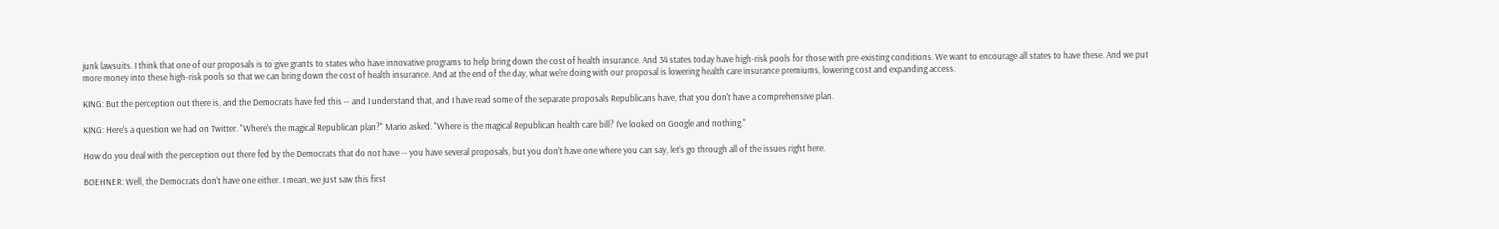junk lawsuits. I think that one of our proposals is to give grants to states who have innovative programs to help bring down the cost of health insurance. And 34 states today have high-risk pools for those with pre-existing conditions. We want to encourage all states to have these. And we put more money into these high-risk pools so that we can bring down the cost of health insurance. And at the end of the day, what we're doing with our proposal is lowering health care insurance premiums, lowering cost and expanding access.

KING: But the perception out there is, and the Democrats have fed this -- and I understand that, and I have read some of the separate proposals Republicans have, that you don't have a comprehensive plan.

KING: Here's a question we had on Twitter. "Where's the magical Republican plan?" Mario asked. "Where is the magical Republican health care bill? I've looked on Google and nothing."

How do you deal with the perception out there fed by the Democrats that do not have -- you have several proposals, but you don't have one where you can say, let's go through all of the issues right here.

BOEHNER: Well, the Democrats don't have one either. I mean, we just saw this first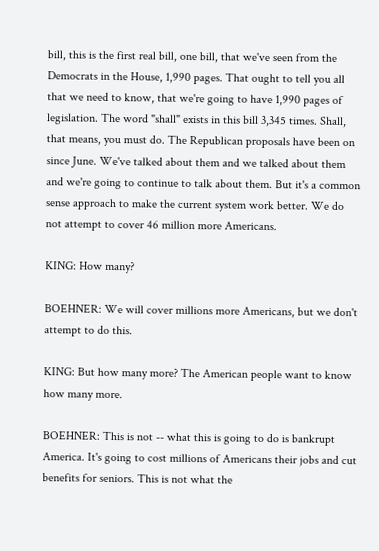bill, this is the first real bill, one bill, that we've seen from the Democrats in the House, 1,990 pages. That ought to tell you all that we need to know, that we're going to have 1,990 pages of legislation. The word "shall" exists in this bill 3,345 times. Shall, that means, you must do. The Republican proposals have been on since June. We've talked about them and we talked about them and we're going to continue to talk about them. But it's a common sense approach to make the current system work better. We do not attempt to cover 46 million more Americans.

KING: How many?

BOEHNER: We will cover millions more Americans, but we don't attempt to do this.

KING: But how many more? The American people want to know how many more.

BOEHNER: This is not -- what this is going to do is bankrupt America. It's going to cost millions of Americans their jobs and cut benefits for seniors. This is not what the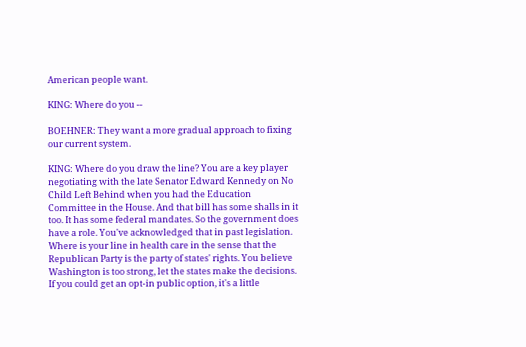American people want.

KING: Where do you --

BOEHNER: They want a more gradual approach to fixing our current system.

KING: Where do you draw the line? You are a key player negotiating with the late Senator Edward Kennedy on No Child Left Behind when you had the Education Committee in the House. And that bill has some shalls in it too. It has some federal mandates. So the government does have a role. You've acknowledged that in past legislation. Where is your line in health care in the sense that the Republican Party is the party of states' rights. You believe Washington is too strong, let the states make the decisions. If you could get an opt-in public option, it's a little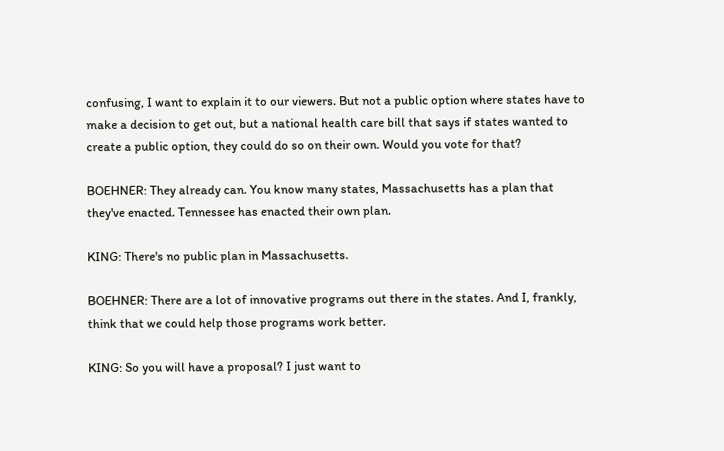confusing, I want to explain it to our viewers. But not a public option where states have to make a decision to get out, but a national health care bill that says if states wanted to create a public option, they could do so on their own. Would you vote for that?

BOEHNER: They already can. You know many states, Massachusetts has a plan that they've enacted. Tennessee has enacted their own plan.

KING: There's no public plan in Massachusetts.

BOEHNER: There are a lot of innovative programs out there in the states. And I, frankly, think that we could help those programs work better.

KING: So you will have a proposal? I just want to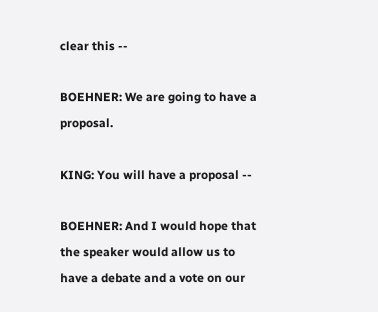clear this --

BOEHNER: We are going to have a proposal.

KING: You will have a proposal --

BOEHNER: And I would hope that the speaker would allow us to have a debate and a vote on our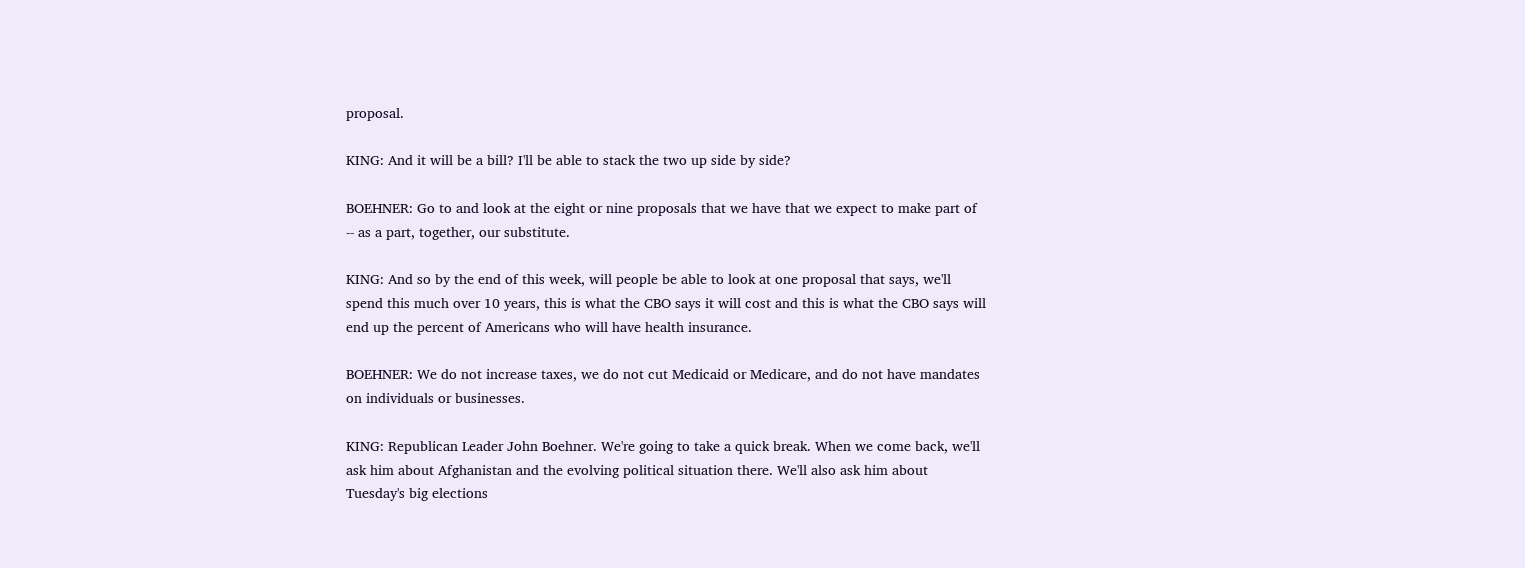proposal.

KING: And it will be a bill? I'll be able to stack the two up side by side?

BOEHNER: Go to and look at the eight or nine proposals that we have that we expect to make part of -- as a part, together, our substitute.

KING: And so by the end of this week, will people be able to look at one proposal that says, we'll spend this much over 10 years, this is what the CBO says it will cost and this is what the CBO says will end up the percent of Americans who will have health insurance.

BOEHNER: We do not increase taxes, we do not cut Medicaid or Medicare, and do not have mandates on individuals or businesses.

KING: Republican Leader John Boehner. We're going to take a quick break. When we come back, we'll ask him about Afghanistan and the evolving political situation there. We'll also ask him about Tuesday's big elections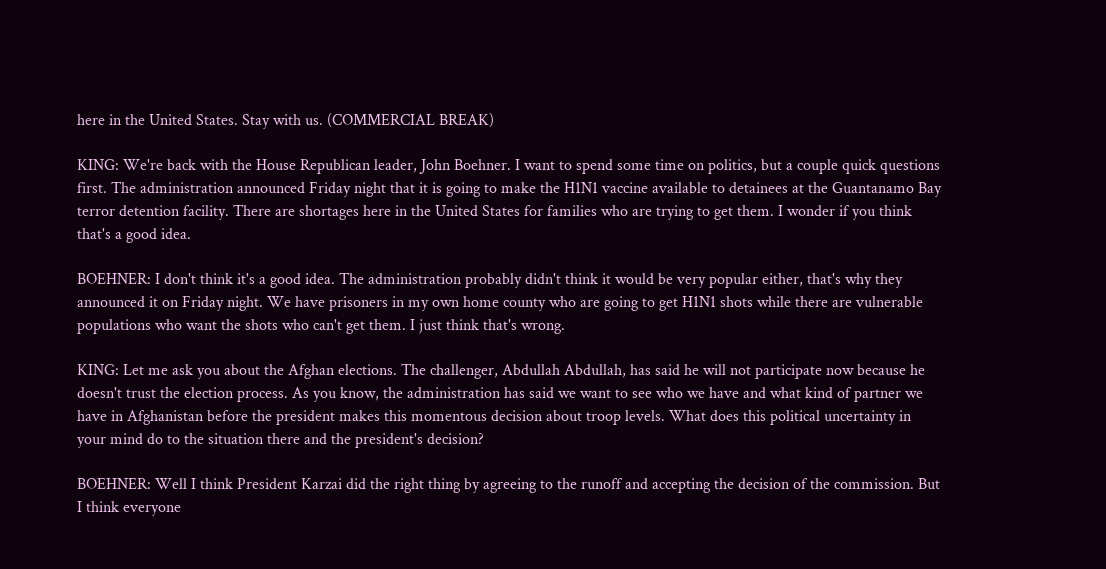here in the United States. Stay with us. (COMMERCIAL BREAK)

KING: We're back with the House Republican leader, John Boehner. I want to spend some time on politics, but a couple quick questions first. The administration announced Friday night that it is going to make the H1N1 vaccine available to detainees at the Guantanamo Bay terror detention facility. There are shortages here in the United States for families who are trying to get them. I wonder if you think that's a good idea.

BOEHNER: I don't think it's a good idea. The administration probably didn't think it would be very popular either, that's why they announced it on Friday night. We have prisoners in my own home county who are going to get H1N1 shots while there are vulnerable populations who want the shots who can't get them. I just think that's wrong.

KING: Let me ask you about the Afghan elections. The challenger, Abdullah Abdullah, has said he will not participate now because he doesn't trust the election process. As you know, the administration has said we want to see who we have and what kind of partner we have in Afghanistan before the president makes this momentous decision about troop levels. What does this political uncertainty in your mind do to the situation there and the president's decision?

BOEHNER: Well I think President Karzai did the right thing by agreeing to the runoff and accepting the decision of the commission. But I think everyone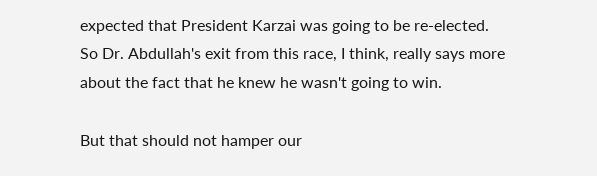expected that President Karzai was going to be re-elected. So Dr. Abdullah's exit from this race, I think, really says more about the fact that he knew he wasn't going to win.

But that should not hamper our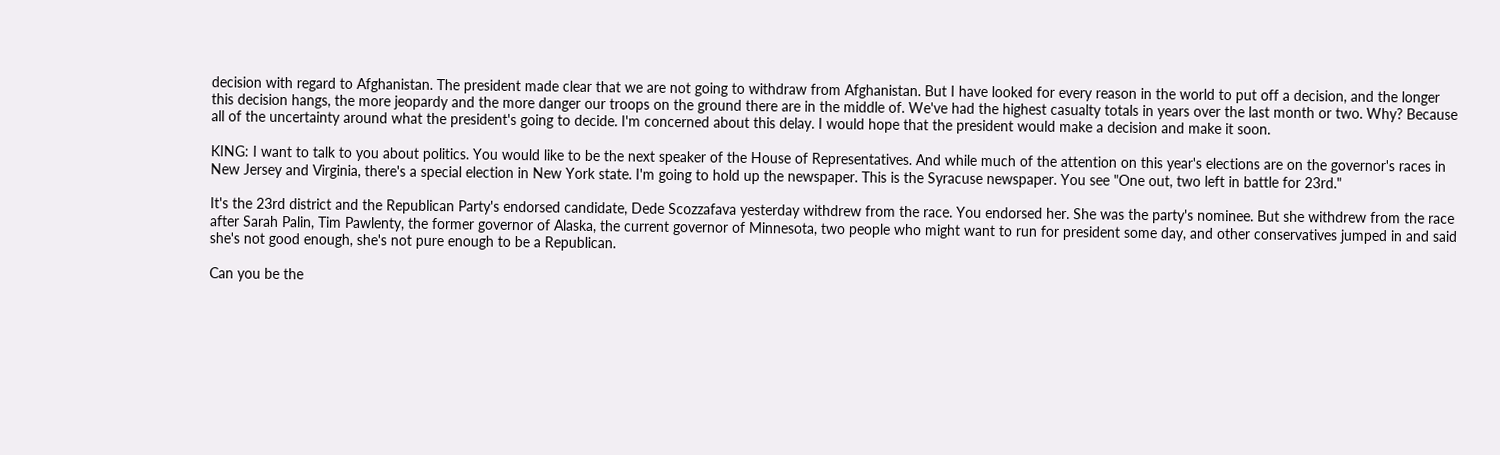decision with regard to Afghanistan. The president made clear that we are not going to withdraw from Afghanistan. But I have looked for every reason in the world to put off a decision, and the longer this decision hangs, the more jeopardy and the more danger our troops on the ground there are in the middle of. We've had the highest casualty totals in years over the last month or two. Why? Because all of the uncertainty around what the president's going to decide. I'm concerned about this delay. I would hope that the president would make a decision and make it soon.

KING: I want to talk to you about politics. You would like to be the next speaker of the House of Representatives. And while much of the attention on this year's elections are on the governor's races in New Jersey and Virginia, there's a special election in New York state. I'm going to hold up the newspaper. This is the Syracuse newspaper. You see "One out, two left in battle for 23rd."

It's the 23rd district and the Republican Party's endorsed candidate, Dede Scozzafava yesterday withdrew from the race. You endorsed her. She was the party's nominee. But she withdrew from the race after Sarah Palin, Tim Pawlenty, the former governor of Alaska, the current governor of Minnesota, two people who might want to run for president some day, and other conservatives jumped in and said she's not good enough, she's not pure enough to be a Republican.

Can you be the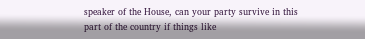speaker of the House, can your party survive in this part of the country if things like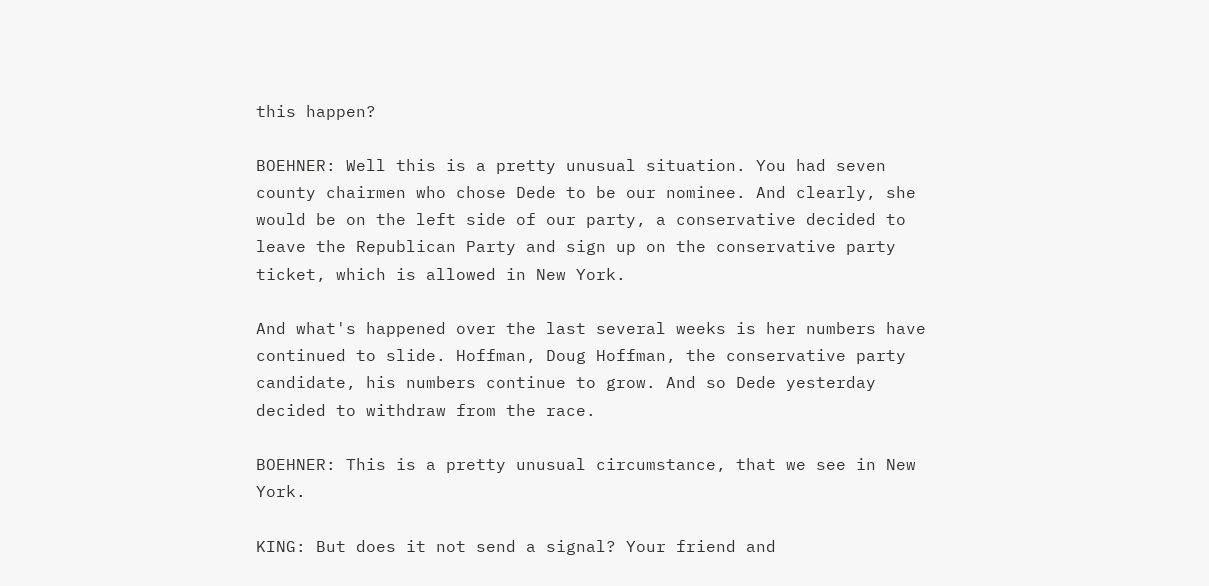this happen?

BOEHNER: Well this is a pretty unusual situation. You had seven county chairmen who chose Dede to be our nominee. And clearly, she would be on the left side of our party, a conservative decided to leave the Republican Party and sign up on the conservative party ticket, which is allowed in New York.

And what's happened over the last several weeks is her numbers have continued to slide. Hoffman, Doug Hoffman, the conservative party candidate, his numbers continue to grow. And so Dede yesterday decided to withdraw from the race.

BOEHNER: This is a pretty unusual circumstance, that we see in New York.

KING: But does it not send a signal? Your friend and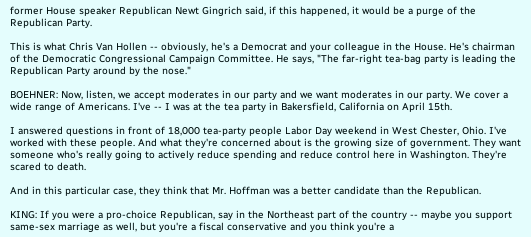former House speaker Republican Newt Gingrich said, if this happened, it would be a purge of the Republican Party.

This is what Chris Van Hollen -- obviously, he's a Democrat and your colleague in the House. He's chairman of the Democratic Congressional Campaign Committee. He says, "The far-right tea-bag party is leading the Republican Party around by the nose."

BOEHNER: Now, listen, we accept moderates in our party and we want moderates in our party. We cover a wide range of Americans. I've -- I was at the tea party in Bakersfield, California on April 15th.

I answered questions in front of 18,000 tea-party people Labor Day weekend in West Chester, Ohio. I've worked with these people. And what they're concerned about is the growing size of government. They want someone who's really going to actively reduce spending and reduce control here in Washington. They're scared to death.

And in this particular case, they think that Mr. Hoffman was a better candidate than the Republican.

KING: If you were a pro-choice Republican, say in the Northeast part of the country -- maybe you support same-sex marriage as well, but you're a fiscal conservative and you think you're a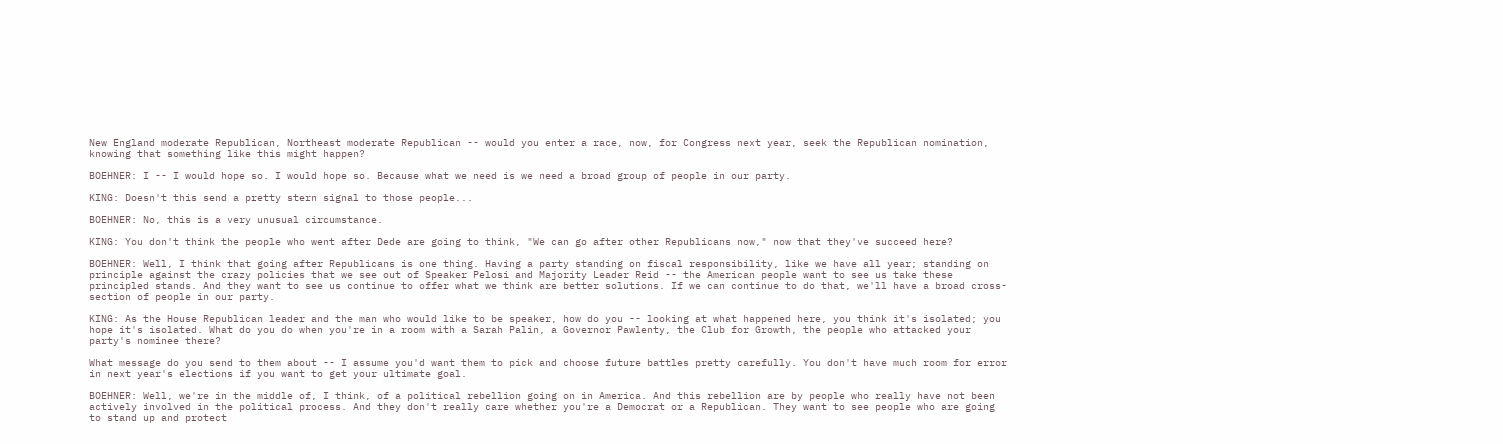New England moderate Republican, Northeast moderate Republican -- would you enter a race, now, for Congress next year, seek the Republican nomination, knowing that something like this might happen?

BOEHNER: I -- I would hope so. I would hope so. Because what we need is we need a broad group of people in our party.

KING: Doesn't this send a pretty stern signal to those people...

BOEHNER: No, this is a very unusual circumstance.

KING: You don't think the people who went after Dede are going to think, "We can go after other Republicans now," now that they've succeed here?

BOEHNER: Well, I think that going after Republicans is one thing. Having a party standing on fiscal responsibility, like we have all year; standing on principle against the crazy policies that we see out of Speaker Pelosi and Majority Leader Reid -- the American people want to see us take these principled stands. And they want to see us continue to offer what we think are better solutions. If we can continue to do that, we'll have a broad cross-section of people in our party.

KING: As the House Republican leader and the man who would like to be speaker, how do you -- looking at what happened here, you think it's isolated; you hope it's isolated. What do you do when you're in a room with a Sarah Palin, a Governor Pawlenty, the Club for Growth, the people who attacked your party's nominee there?

What message do you send to them about -- I assume you'd want them to pick and choose future battles pretty carefully. You don't have much room for error in next year's elections if you want to get your ultimate goal.

BOEHNER: Well, we're in the middle of, I think, of a political rebellion going on in America. And this rebellion are by people who really have not been actively involved in the political process. And they don't really care whether you're a Democrat or a Republican. They want to see people who are going to stand up and protect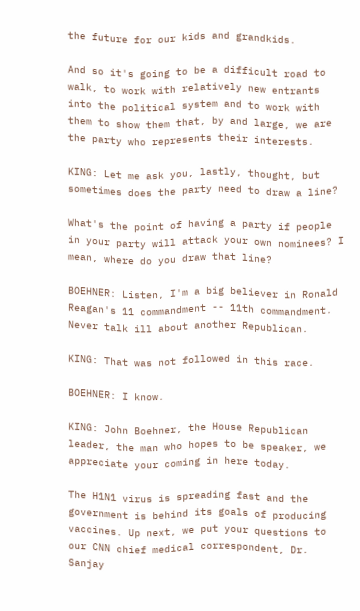the future for our kids and grandkids.

And so it's going to be a difficult road to walk, to work with relatively new entrants into the political system and to work with them to show them that, by and large, we are the party who represents their interests.

KING: Let me ask you, lastly, thought, but sometimes does the party need to draw a line?

What's the point of having a party if people in your party will attack your own nominees? I mean, where do you draw that line?

BOEHNER: Listen, I'm a big believer in Ronald Reagan's 11 commandment -- 11th commandment. Never talk ill about another Republican.

KING: That was not followed in this race.

BOEHNER: I know.

KING: John Boehner, the House Republican leader, the man who hopes to be speaker, we appreciate your coming in here today.

The H1N1 virus is spreading fast and the government is behind its goals of producing vaccines. Up next, we put your questions to our CNN chief medical correspondent, Dr. Sanjay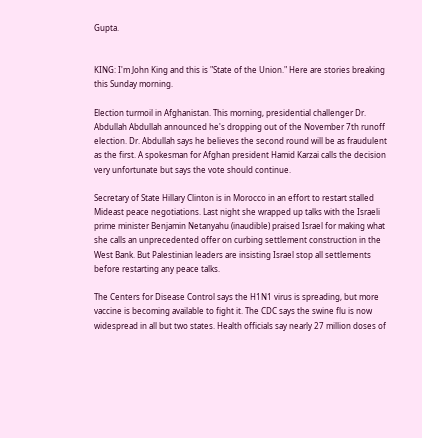Gupta.


KING: I'm John King and this is "State of the Union." Here are stories breaking this Sunday morning.

Election turmoil in Afghanistan. This morning, presidential challenger Dr. Abdullah Abdullah announced he's dropping out of the November 7th runoff election. Dr. Abdullah says he believes the second round will be as fraudulent as the first. A spokesman for Afghan president Hamid Karzai calls the decision very unfortunate but says the vote should continue.

Secretary of State Hillary Clinton is in Morocco in an effort to restart stalled Mideast peace negotiations. Last night she wrapped up talks with the Israeli prime minister Benjamin Netanyahu (inaudible) praised Israel for making what she calls an unprecedented offer on curbing settlement construction in the West Bank. But Palestinian leaders are insisting Israel stop all settlements before restarting any peace talks.

The Centers for Disease Control says the H1N1 virus is spreading, but more vaccine is becoming available to fight it. The CDC says the swine flu is now widespread in all but two states. Health officials say nearly 27 million doses of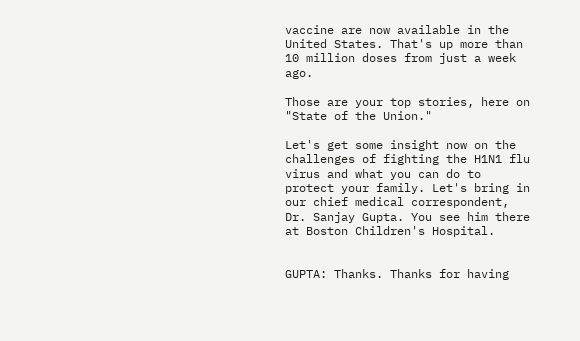vaccine are now available in the United States. That's up more than 10 million doses from just a week ago.

Those are your top stories, here on "State of the Union."

Let's get some insight now on the challenges of fighting the H1N1 flu virus and what you can do to protect your family. Let's bring in our chief medical correspondent, Dr. Sanjay Gupta. You see him there at Boston Children's Hospital.


GUPTA: Thanks. Thanks for having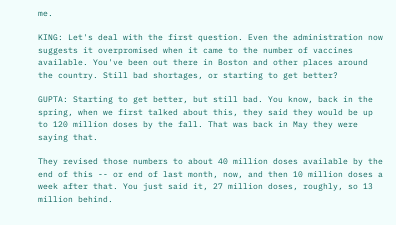me.

KING: Let's deal with the first question. Even the administration now suggests it overpromised when it came to the number of vaccines available. You've been out there in Boston and other places around the country. Still bad shortages, or starting to get better?

GUPTA: Starting to get better, but still bad. You know, back in the spring, when we first talked about this, they said they would be up to 120 million doses by the fall. That was back in May they were saying that.

They revised those numbers to about 40 million doses available by the end of this -- or end of last month, now, and then 10 million doses a week after that. You just said it, 27 million doses, roughly, so 13 million behind.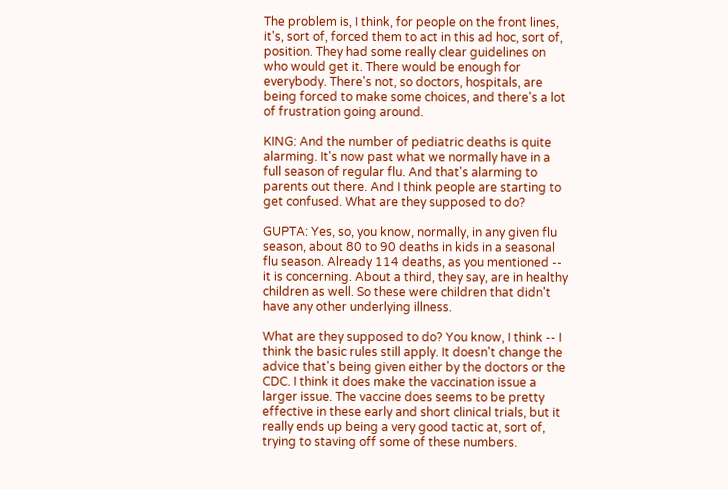The problem is, I think, for people on the front lines, it's, sort of, forced them to act in this ad hoc, sort of, position. They had some really clear guidelines on who would get it. There would be enough for everybody. There's not, so doctors, hospitals, are being forced to make some choices, and there's a lot of frustration going around.

KING: And the number of pediatric deaths is quite alarming. It's now past what we normally have in a full season of regular flu. And that's alarming to parents out there. And I think people are starting to get confused. What are they supposed to do?

GUPTA: Yes, so, you know, normally, in any given flu season, about 80 to 90 deaths in kids in a seasonal flu season. Already 114 deaths, as you mentioned -- it is concerning. About a third, they say, are in healthy children as well. So these were children that didn't have any other underlying illness.

What are they supposed to do? You know, I think -- I think the basic rules still apply. It doesn't change the advice that's being given either by the doctors or the CDC. I think it does make the vaccination issue a larger issue. The vaccine does seems to be pretty effective in these early and short clinical trials, but it really ends up being a very good tactic at, sort of, trying to staving off some of these numbers.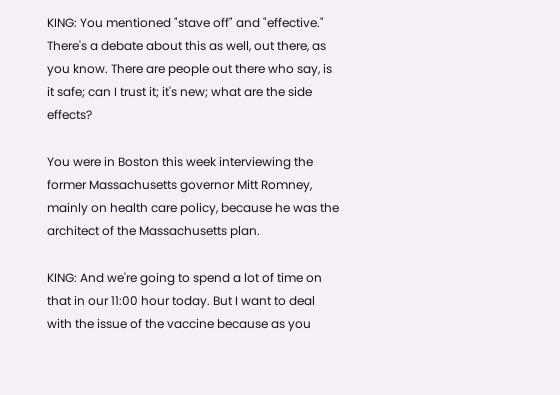KING: You mentioned "stave off" and "effective." There's a debate about this as well, out there, as you know. There are people out there who say, is it safe; can I trust it; it's new; what are the side effects?

You were in Boston this week interviewing the former Massachusetts governor Mitt Romney, mainly on health care policy, because he was the architect of the Massachusetts plan.

KING: And we're going to spend a lot of time on that in our 11:00 hour today. But I want to deal with the issue of the vaccine because as you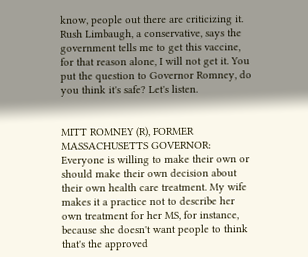know, people out there are criticizing it. Rush Limbaugh, a conservative, says the government tells me to get this vaccine, for that reason alone, I will not get it. You put the question to Governor Romney, do you think it's safe? Let's listen.


MITT ROMNEY (R), FORMER MASSACHUSETTS GOVERNOR: Everyone is willing to make their own or should make their own decision about their own health care treatment. My wife makes it a practice not to describe her own treatment for her MS, for instance, because she doesn't want people to think that's the approved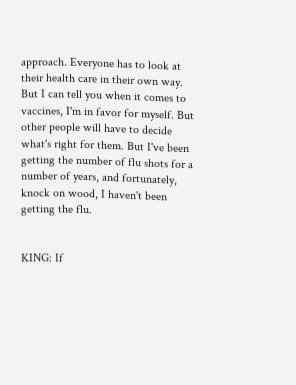approach. Everyone has to look at their health care in their own way. But I can tell you when it comes to vaccines, I'm in favor for myself. But other people will have to decide what's right for them. But I've been getting the number of flu shots for a number of years, and fortunately, knock on wood, I haven't been getting the flu.


KING: If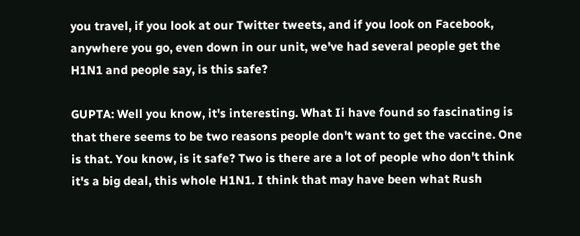you travel, if you look at our Twitter tweets, and if you look on Facebook, anywhere you go, even down in our unit, we've had several people get the H1N1 and people say, is this safe?

GUPTA: Well you know, it's interesting. What Ii have found so fascinating is that there seems to be two reasons people don't want to get the vaccine. One is that. You know, is it safe? Two is there are a lot of people who don't think it's a big deal, this whole H1N1. I think that may have been what Rush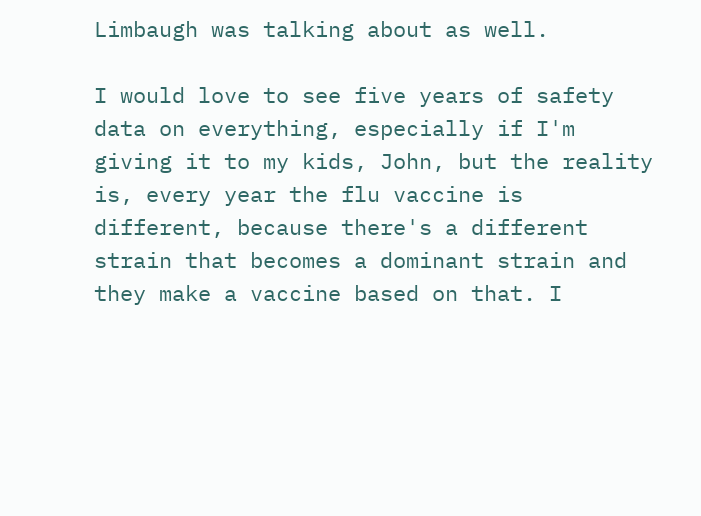Limbaugh was talking about as well.

I would love to see five years of safety data on everything, especially if I'm giving it to my kids, John, but the reality is, every year the flu vaccine is different, because there's a different strain that becomes a dominant strain and they make a vaccine based on that. I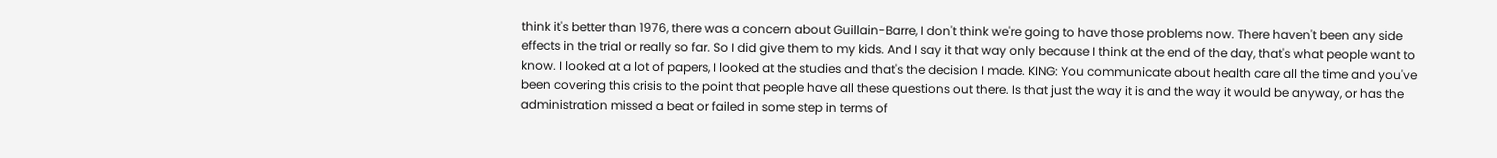think it's better than 1976, there was a concern about Guillain-Barre, I don't think we're going to have those problems now. There haven't been any side effects in the trial or really so far. So I did give them to my kids. And I say it that way only because I think at the end of the day, that's what people want to know. I looked at a lot of papers, I looked at the studies and that's the decision I made. KING: You communicate about health care all the time and you've been covering this crisis to the point that people have all these questions out there. Is that just the way it is and the way it would be anyway, or has the administration missed a beat or failed in some step in terms of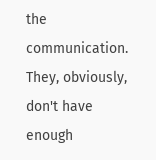the communication. They, obviously, don't have enough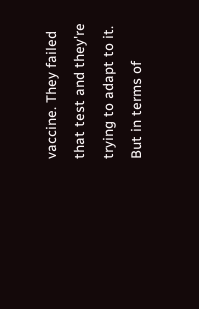vaccine. They failed that test and they're trying to adapt to it. But in terms of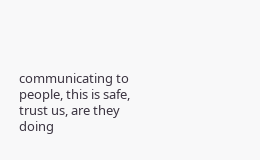communicating to people, this is safe, trust us, are they doing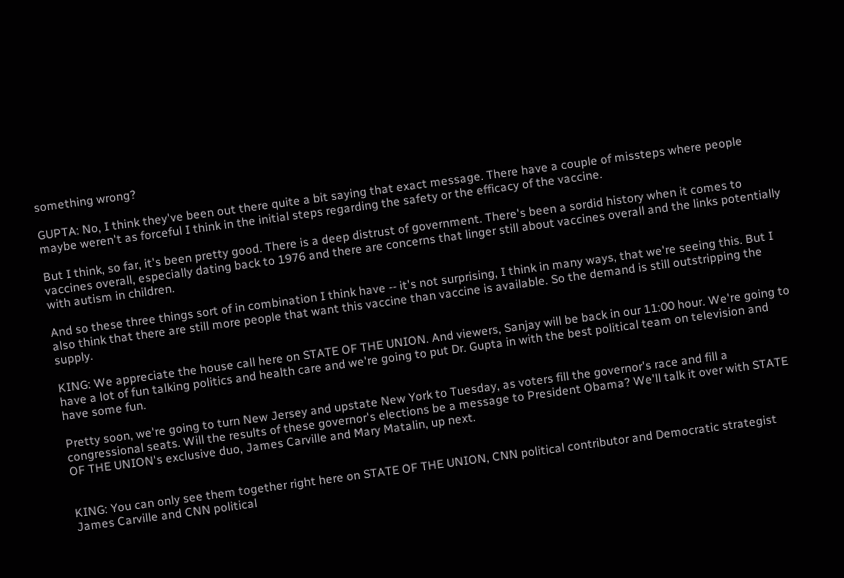something wrong?

GUPTA: No, I think they've been out there quite a bit saying that exact message. There have a couple of missteps where people maybe weren't as forceful I think in the initial steps regarding the safety or the efficacy of the vaccine.

But I think, so far, it's been pretty good. There is a deep distrust of government. There's been a sordid history when it comes to vaccines overall, especially dating back to 1976 and there are concerns that linger still about vaccines overall and the links potentially with autism in children.

And so these three things sort of in combination I think have -- it's not surprising, I think in many ways, that we're seeing this. But I also think that there are still more people that want this vaccine than vaccine is available. So the demand is still outstripping the supply.

KING: We appreciate the house call here on STATE OF THE UNION. And viewers, Sanjay will be back in our 11:00 hour. We're going to have a lot of fun talking politics and health care and we're going to put Dr. Gupta in with the best political team on television and have some fun.

Pretty soon, we're going to turn New Jersey and upstate New York to Tuesday, as voters fill the governor's race and fill a congressional seats. Will the results of these governor's elections be a message to President Obama? We'll talk it over with STATE OF THE UNION's exclusive duo, James Carville and Mary Matalin, up next.


KING: You can only see them together right here on STATE OF THE UNION, CNN political contributor and Democratic strategist James Carville and CNN political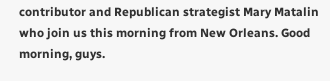contributor and Republican strategist Mary Matalin who join us this morning from New Orleans. Good morning, guys.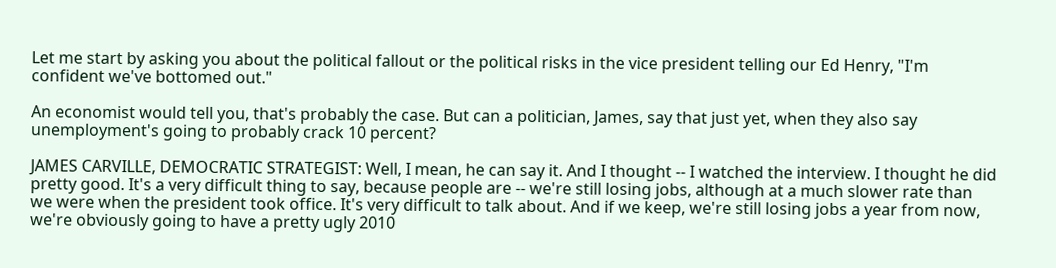Let me start by asking you about the political fallout or the political risks in the vice president telling our Ed Henry, "I'm confident we've bottomed out."

An economist would tell you, that's probably the case. But can a politician, James, say that just yet, when they also say unemployment's going to probably crack 10 percent?

JAMES CARVILLE, DEMOCRATIC STRATEGIST: Well, I mean, he can say it. And I thought -- I watched the interview. I thought he did pretty good. It's a very difficult thing to say, because people are -- we're still losing jobs, although at a much slower rate than we were when the president took office. It's very difficult to talk about. And if we keep, we're still losing jobs a year from now, we're obviously going to have a pretty ugly 2010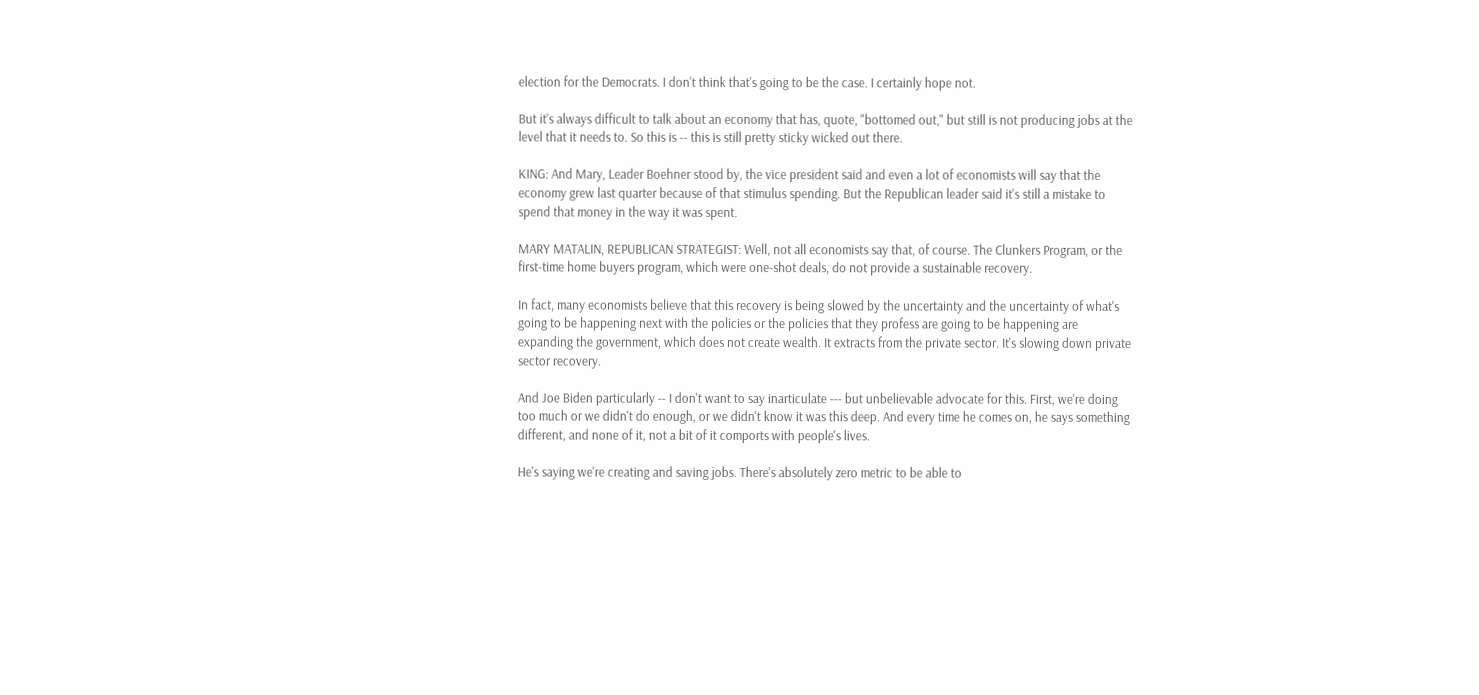election for the Democrats. I don't think that's going to be the case. I certainly hope not.

But it's always difficult to talk about an economy that has, quote, "bottomed out," but still is not producing jobs at the level that it needs to. So this is -- this is still pretty sticky wicked out there.

KING: And Mary, Leader Boehner stood by, the vice president said and even a lot of economists will say that the economy grew last quarter because of that stimulus spending. But the Republican leader said it's still a mistake to spend that money in the way it was spent.

MARY MATALIN, REPUBLICAN STRATEGIST: Well, not all economists say that, of course. The Clunkers Program, or the first-time home buyers program, which were one-shot deals, do not provide a sustainable recovery.

In fact, many economists believe that this recovery is being slowed by the uncertainty and the uncertainty of what's going to be happening next with the policies or the policies that they profess are going to be happening are expanding the government, which does not create wealth. It extracts from the private sector. It's slowing down private sector recovery.

And Joe Biden particularly -- I don't want to say inarticulate --- but unbelievable advocate for this. First, we're doing too much or we didn't do enough, or we didn't know it was this deep. And every time he comes on, he says something different, and none of it, not a bit of it comports with people's lives.

He's saying we're creating and saving jobs. There's absolutely zero metric to be able to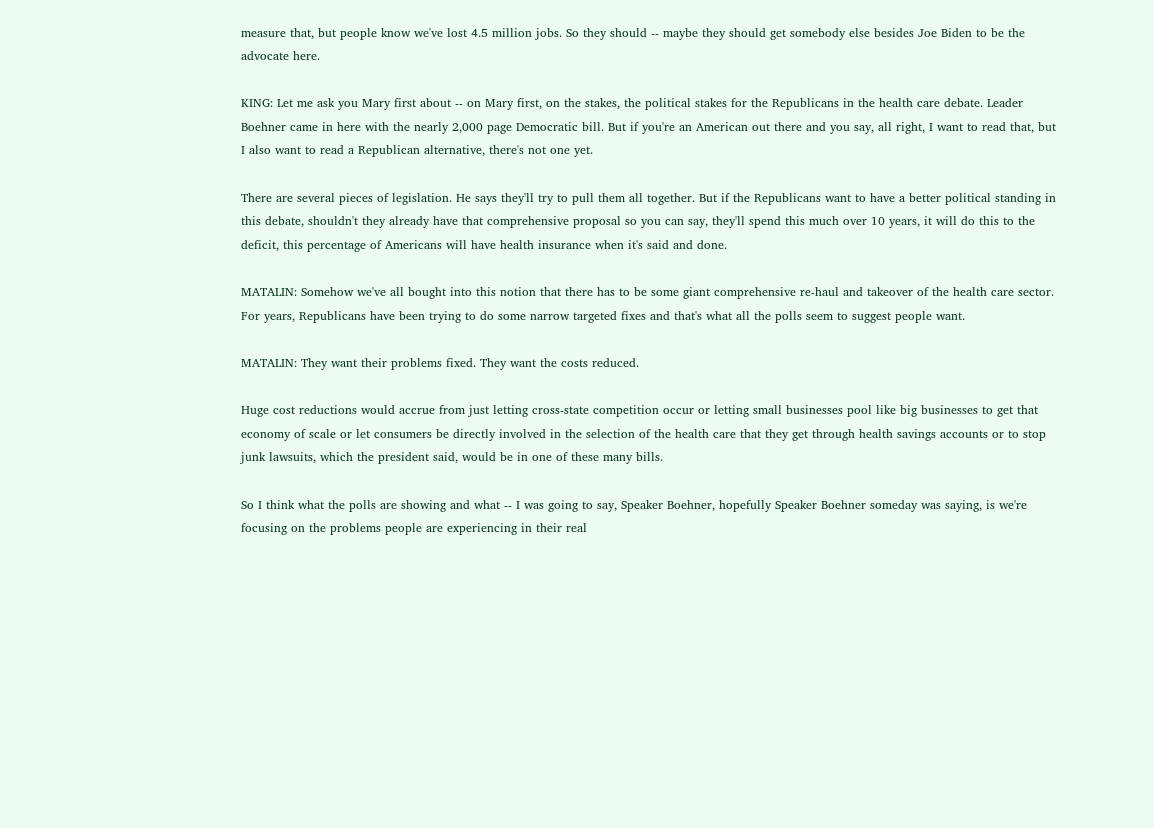measure that, but people know we've lost 4.5 million jobs. So they should -- maybe they should get somebody else besides Joe Biden to be the advocate here.

KING: Let me ask you Mary first about -- on Mary first, on the stakes, the political stakes for the Republicans in the health care debate. Leader Boehner came in here with the nearly 2,000 page Democratic bill. But if you're an American out there and you say, all right, I want to read that, but I also want to read a Republican alternative, there's not one yet.

There are several pieces of legislation. He says they'll try to pull them all together. But if the Republicans want to have a better political standing in this debate, shouldn't they already have that comprehensive proposal so you can say, they'll spend this much over 10 years, it will do this to the deficit, this percentage of Americans will have health insurance when it's said and done.

MATALIN: Somehow we've all bought into this notion that there has to be some giant comprehensive re-haul and takeover of the health care sector. For years, Republicans have been trying to do some narrow targeted fixes and that's what all the polls seem to suggest people want.

MATALIN: They want their problems fixed. They want the costs reduced.

Huge cost reductions would accrue from just letting cross-state competition occur or letting small businesses pool like big businesses to get that economy of scale or let consumers be directly involved in the selection of the health care that they get through health savings accounts or to stop junk lawsuits, which the president said, would be in one of these many bills.

So I think what the polls are showing and what -- I was going to say, Speaker Boehner, hopefully Speaker Boehner someday was saying, is we're focusing on the problems people are experiencing in their real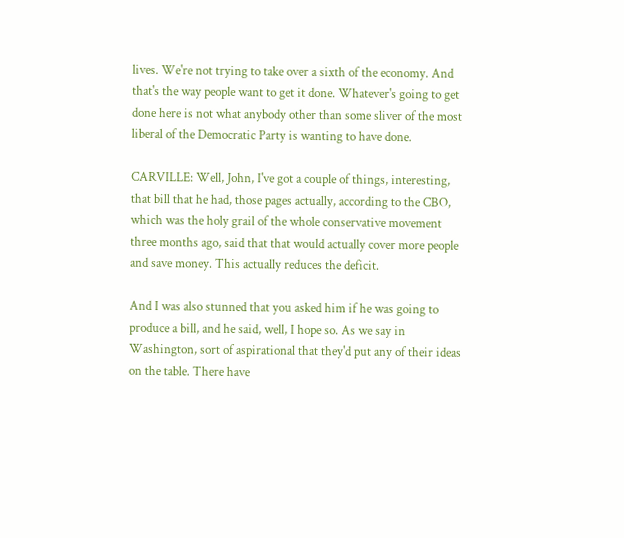lives. We're not trying to take over a sixth of the economy. And that's the way people want to get it done. Whatever's going to get done here is not what anybody other than some sliver of the most liberal of the Democratic Party is wanting to have done.

CARVILLE: Well, John, I've got a couple of things, interesting, that bill that he had, those pages actually, according to the CBO, which was the holy grail of the whole conservative movement three months ago, said that that would actually cover more people and save money. This actually reduces the deficit.

And I was also stunned that you asked him if he was going to produce a bill, and he said, well, I hope so. As we say in Washington, sort of aspirational that they'd put any of their ideas on the table. There have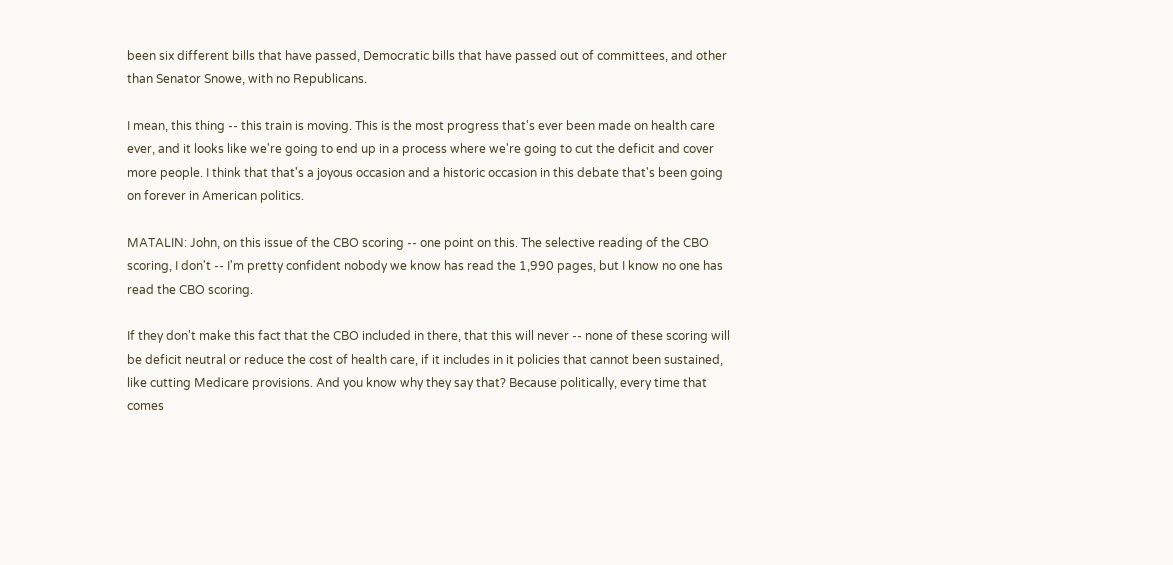been six different bills that have passed, Democratic bills that have passed out of committees, and other than Senator Snowe, with no Republicans.

I mean, this thing -- this train is moving. This is the most progress that's ever been made on health care ever, and it looks like we're going to end up in a process where we're going to cut the deficit and cover more people. I think that that's a joyous occasion and a historic occasion in this debate that's been going on forever in American politics.

MATALIN: John, on this issue of the CBO scoring -- one point on this. The selective reading of the CBO scoring, I don't -- I'm pretty confident nobody we know has read the 1,990 pages, but I know no one has read the CBO scoring.

If they don't make this fact that the CBO included in there, that this will never -- none of these scoring will be deficit neutral or reduce the cost of health care, if it includes in it policies that cannot been sustained, like cutting Medicare provisions. And you know why they say that? Because politically, every time that comes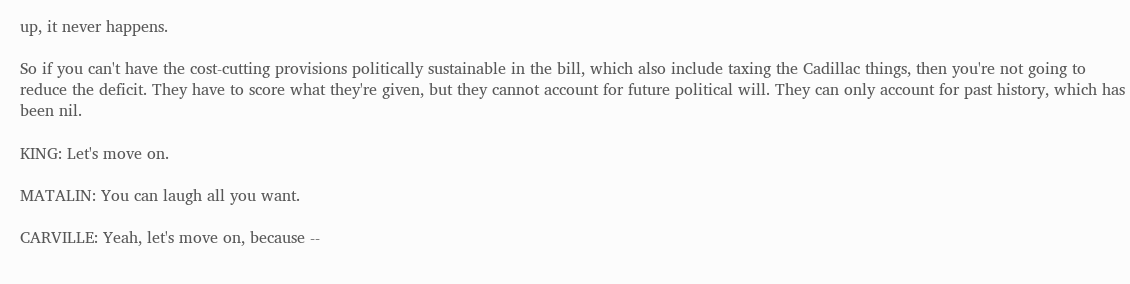up, it never happens.

So if you can't have the cost-cutting provisions politically sustainable in the bill, which also include taxing the Cadillac things, then you're not going to reduce the deficit. They have to score what they're given, but they cannot account for future political will. They can only account for past history, which has been nil.

KING: Let's move on.

MATALIN: You can laugh all you want.

CARVILLE: Yeah, let's move on, because --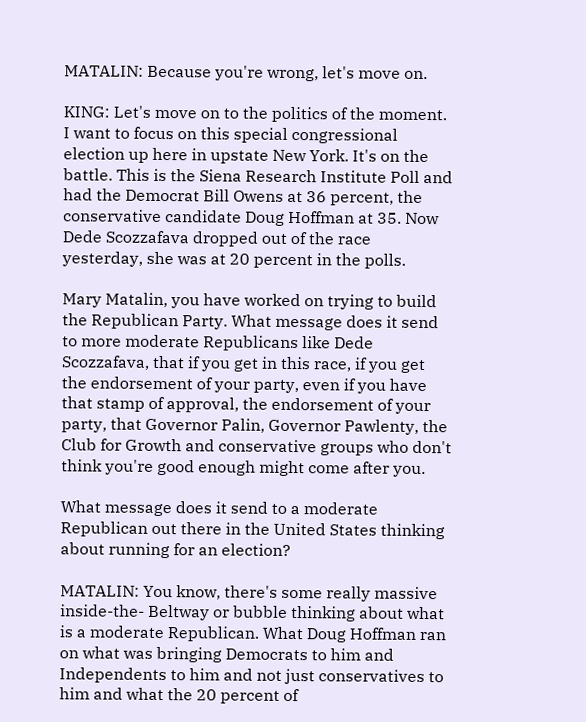MATALIN: Because you're wrong, let's move on.

KING: Let's move on to the politics of the moment. I want to focus on this special congressional election up here in upstate New York. It's on the battle. This is the Siena Research Institute Poll and had the Democrat Bill Owens at 36 percent, the conservative candidate Doug Hoffman at 35. Now Dede Scozzafava dropped out of the race yesterday, she was at 20 percent in the polls.

Mary Matalin, you have worked on trying to build the Republican Party. What message does it send to more moderate Republicans like Dede Scozzafava, that if you get in this race, if you get the endorsement of your party, even if you have that stamp of approval, the endorsement of your party, that Governor Palin, Governor Pawlenty, the Club for Growth and conservative groups who don't think you're good enough might come after you.

What message does it send to a moderate Republican out there in the United States thinking about running for an election?

MATALIN: You know, there's some really massive inside-the- Beltway or bubble thinking about what is a moderate Republican. What Doug Hoffman ran on what was bringing Democrats to him and Independents to him and not just conservatives to him and what the 20 percent of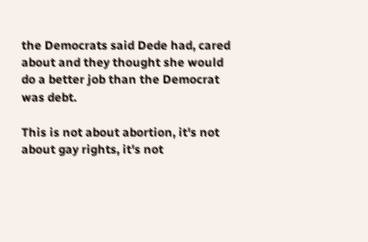the Democrats said Dede had, cared about and they thought she would do a better job than the Democrat was debt.

This is not about abortion, it's not about gay rights, it's not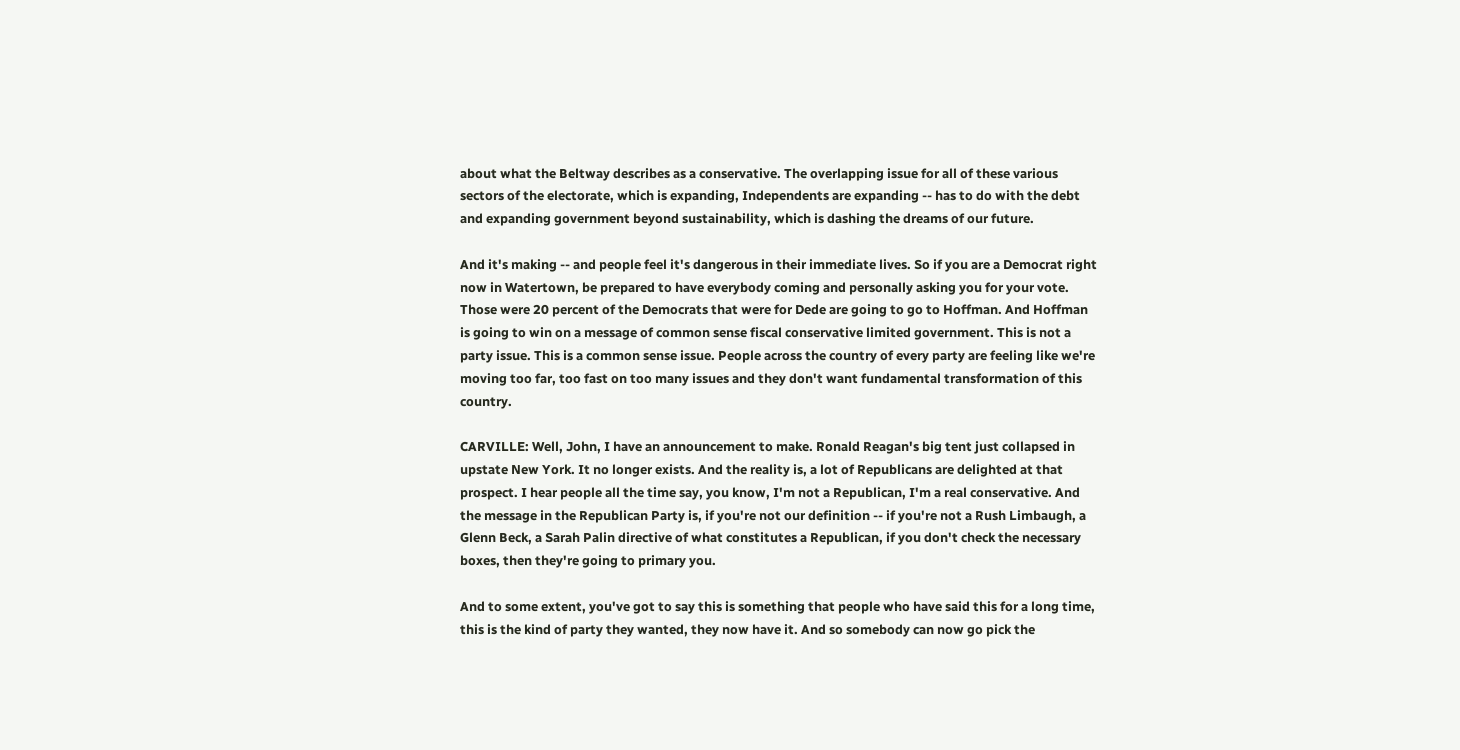about what the Beltway describes as a conservative. The overlapping issue for all of these various sectors of the electorate, which is expanding, Independents are expanding -- has to do with the debt and expanding government beyond sustainability, which is dashing the dreams of our future.

And it's making -- and people feel it's dangerous in their immediate lives. So if you are a Democrat right now in Watertown, be prepared to have everybody coming and personally asking you for your vote. Those were 20 percent of the Democrats that were for Dede are going to go to Hoffman. And Hoffman is going to win on a message of common sense fiscal conservative limited government. This is not a party issue. This is a common sense issue. People across the country of every party are feeling like we're moving too far, too fast on too many issues and they don't want fundamental transformation of this country.

CARVILLE: Well, John, I have an announcement to make. Ronald Reagan's big tent just collapsed in upstate New York. It no longer exists. And the reality is, a lot of Republicans are delighted at that prospect. I hear people all the time say, you know, I'm not a Republican, I'm a real conservative. And the message in the Republican Party is, if you're not our definition -- if you're not a Rush Limbaugh, a Glenn Beck, a Sarah Palin directive of what constitutes a Republican, if you don't check the necessary boxes, then they're going to primary you.

And to some extent, you've got to say this is something that people who have said this for a long time, this is the kind of party they wanted, they now have it. And so somebody can now go pick the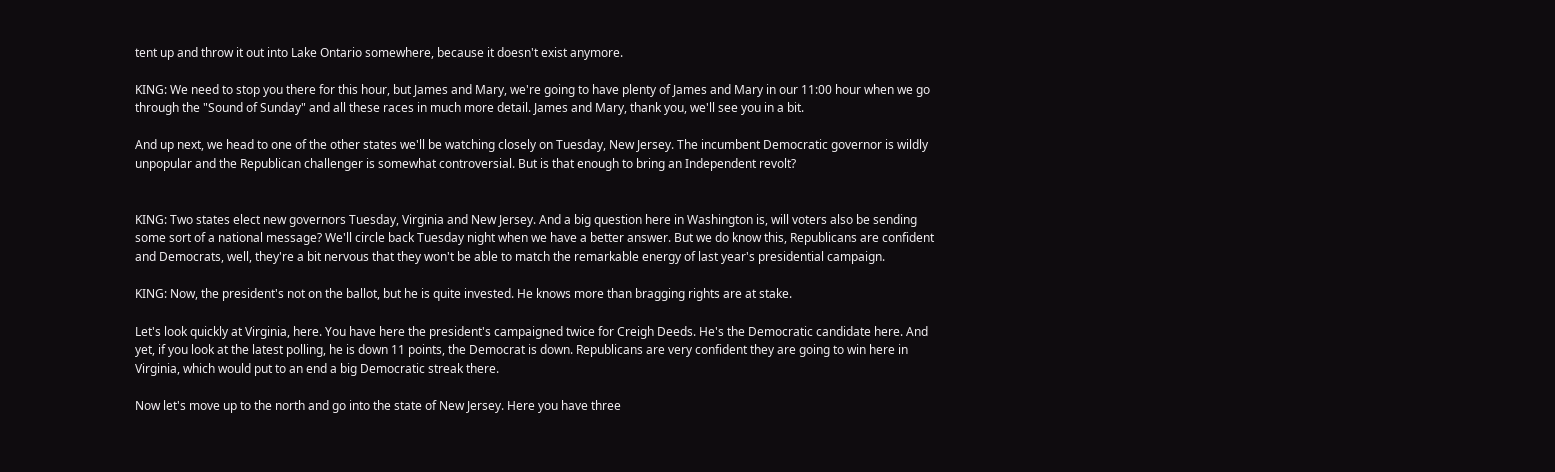tent up and throw it out into Lake Ontario somewhere, because it doesn't exist anymore.

KING: We need to stop you there for this hour, but James and Mary, we're going to have plenty of James and Mary in our 11:00 hour when we go through the "Sound of Sunday" and all these races in much more detail. James and Mary, thank you, we'll see you in a bit.

And up next, we head to one of the other states we'll be watching closely on Tuesday, New Jersey. The incumbent Democratic governor is wildly unpopular and the Republican challenger is somewhat controversial. But is that enough to bring an Independent revolt?


KING: Two states elect new governors Tuesday, Virginia and New Jersey. And a big question here in Washington is, will voters also be sending some sort of a national message? We'll circle back Tuesday night when we have a better answer. But we do know this, Republicans are confident and Democrats, well, they're a bit nervous that they won't be able to match the remarkable energy of last year's presidential campaign.

KING: Now, the president's not on the ballot, but he is quite invested. He knows more than bragging rights are at stake.

Let's look quickly at Virginia, here. You have here the president's campaigned twice for Creigh Deeds. He's the Democratic candidate here. And yet, if you look at the latest polling, he is down 11 points, the Democrat is down. Republicans are very confident they are going to win here in Virginia, which would put to an end a big Democratic streak there.

Now let's move up to the north and go into the state of New Jersey. Here you have three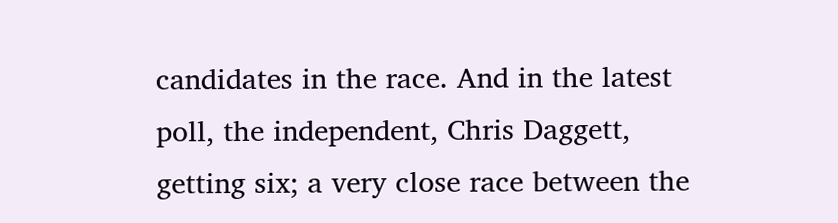candidates in the race. And in the latest poll, the independent, Chris Daggett, getting six; a very close race between the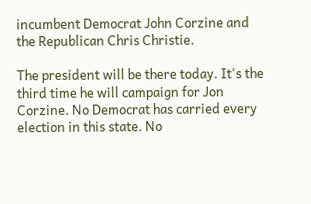incumbent Democrat John Corzine and the Republican Chris Christie.

The president will be there today. It's the third time he will campaign for Jon Corzine. No Democrat has carried every election in this state. No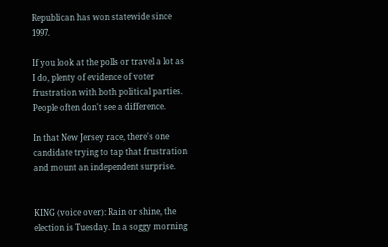Republican has won statewide since 1997.

If you look at the polls or travel a lot as I do, plenty of evidence of voter frustration with both political parties. People often don't see a difference.

In that New Jersey race, there's one candidate trying to tap that frustration and mount an independent surprise.


KING (voice over): Rain or shine, the election is Tuesday. In a soggy morning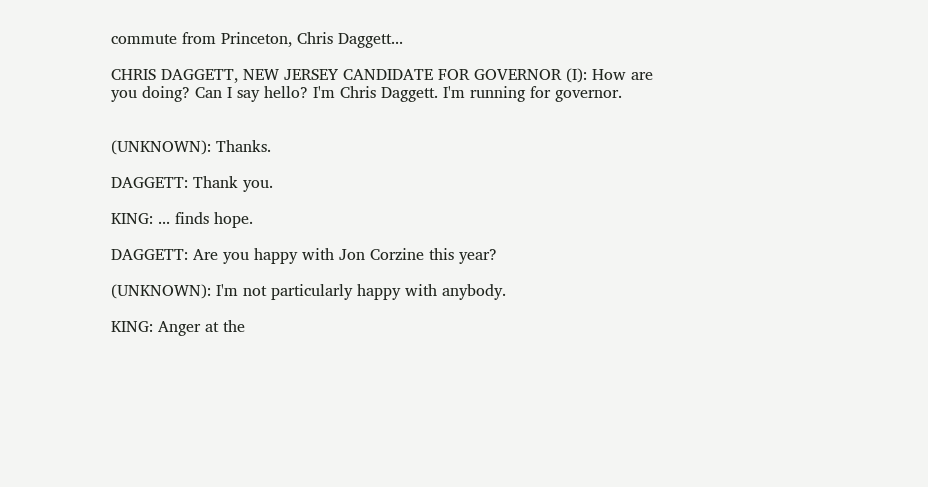commute from Princeton, Chris Daggett...

CHRIS DAGGETT, NEW JERSEY CANDIDATE FOR GOVERNOR (I): How are you doing? Can I say hello? I'm Chris Daggett. I'm running for governor.


(UNKNOWN): Thanks.

DAGGETT: Thank you.

KING: ... finds hope.

DAGGETT: Are you happy with Jon Corzine this year?

(UNKNOWN): I'm not particularly happy with anybody.

KING: Anger at the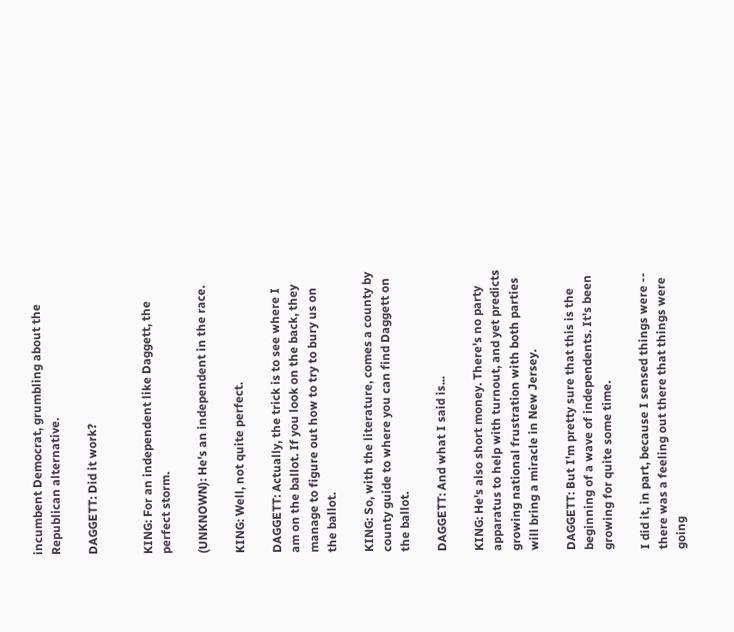incumbent Democrat, grumbling about the Republican alternative.

DAGGETT: Did it work?


KING: For an independent like Daggett, the perfect storm.

(UNKNOWN): He's an independent in the race.

KING: Well, not quite perfect.

DAGGETT: Actually, the trick is to see where I am on the ballot. If you look on the back, they manage to figure out how to try to bury us on the ballot.

KING: So, with the literature, comes a county by county guide to where you can find Daggett on the ballot.

DAGGETT: And what I said is...

KING: He's also short money. There's no party apparatus to help with turnout, and yet predicts growing national frustration with both parties will bring a miracle in New Jersey.

DAGGETT: But I'm pretty sure that this is the beginning of a wave of independents. It's been growing for quite some time.

I did it, in part, because I sensed things were -- there was a feeling out there that things were going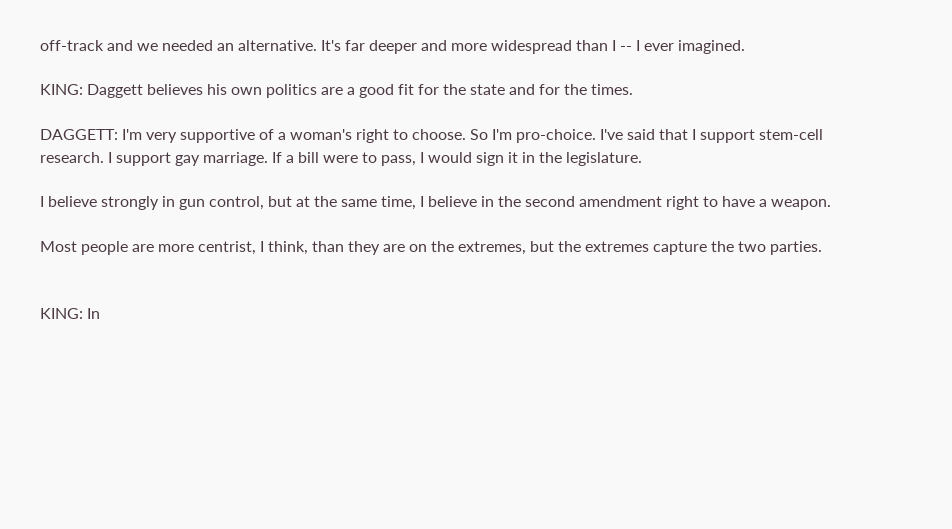off-track and we needed an alternative. It's far deeper and more widespread than I -- I ever imagined.

KING: Daggett believes his own politics are a good fit for the state and for the times.

DAGGETT: I'm very supportive of a woman's right to choose. So I'm pro-choice. I've said that I support stem-cell research. I support gay marriage. If a bill were to pass, I would sign it in the legislature.

I believe strongly in gun control, but at the same time, I believe in the second amendment right to have a weapon.

Most people are more centrist, I think, than they are on the extremes, but the extremes capture the two parties.


KING: In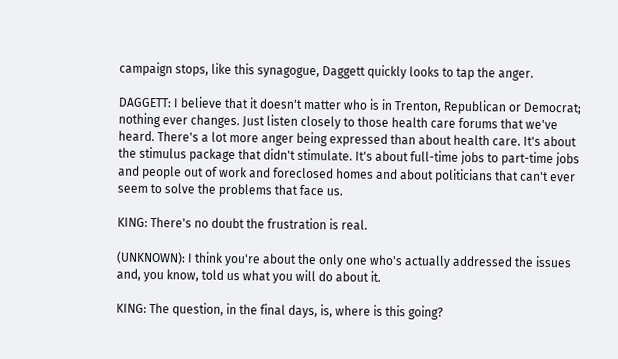campaign stops, like this synagogue, Daggett quickly looks to tap the anger.

DAGGETT: I believe that it doesn't matter who is in Trenton, Republican or Democrat; nothing ever changes. Just listen closely to those health care forums that we've heard. There's a lot more anger being expressed than about health care. It's about the stimulus package that didn't stimulate. It's about full-time jobs to part-time jobs and people out of work and foreclosed homes and about politicians that can't ever seem to solve the problems that face us.

KING: There's no doubt the frustration is real.

(UNKNOWN): I think you're about the only one who's actually addressed the issues and, you know, told us what you will do about it.

KING: The question, in the final days, is, where is this going?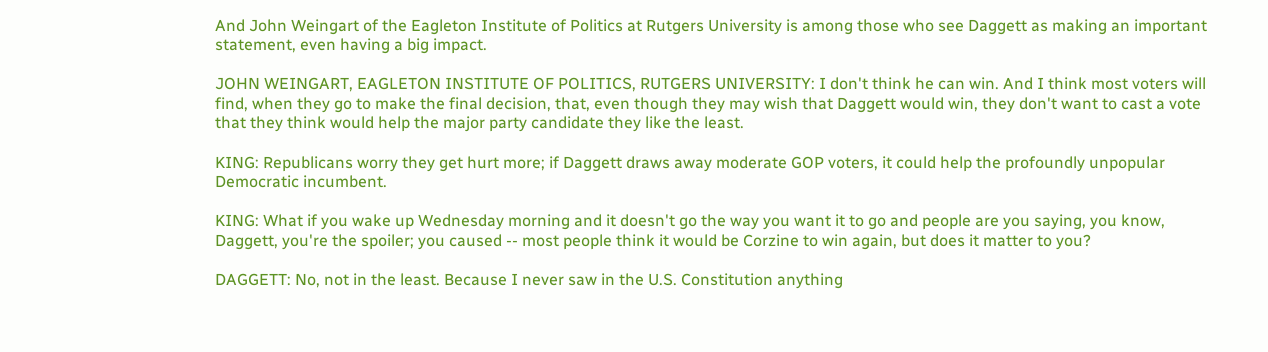And John Weingart of the Eagleton Institute of Politics at Rutgers University is among those who see Daggett as making an important statement, even having a big impact.

JOHN WEINGART, EAGLETON INSTITUTE OF POLITICS, RUTGERS UNIVERSITY: I don't think he can win. And I think most voters will find, when they go to make the final decision, that, even though they may wish that Daggett would win, they don't want to cast a vote that they think would help the major party candidate they like the least.

KING: Republicans worry they get hurt more; if Daggett draws away moderate GOP voters, it could help the profoundly unpopular Democratic incumbent.

KING: What if you wake up Wednesday morning and it doesn't go the way you want it to go and people are you saying, you know, Daggett, you're the spoiler; you caused -- most people think it would be Corzine to win again, but does it matter to you?

DAGGETT: No, not in the least. Because I never saw in the U.S. Constitution anything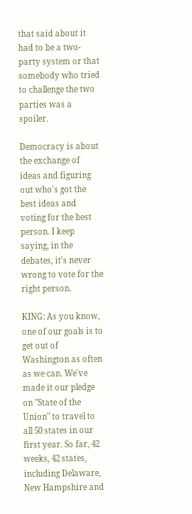that said about it had to be a two-party system or that somebody who tried to challenge the two parties was a spoiler.

Democracy is about the exchange of ideas and figuring out who's got the best ideas and voting for the best person. I keep saying, in the debates, it's never wrong to vote for the right person.

KING: As you know, one of our goals is to get out of Washington as often as we can. We've made it our pledge on "State of the Union" to travel to all 50 states in our first year. So far, 42 weeks, 42 states, including Delaware, New Hampshire and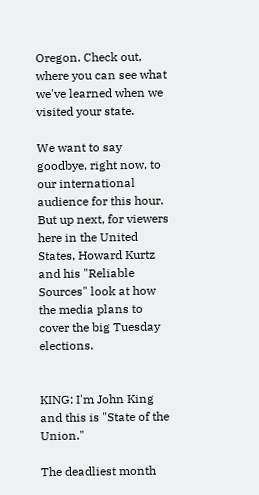Oregon. Check out, where you can see what we've learned when we visited your state.

We want to say goodbye, right now, to our international audience for this hour. But up next, for viewers here in the United States, Howard Kurtz and his "Reliable Sources" look at how the media plans to cover the big Tuesday elections.


KING: I'm John King and this is "State of the Union."

The deadliest month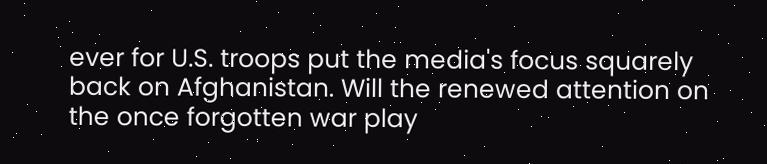ever for U.S. troops put the media's focus squarely back on Afghanistan. Will the renewed attention on the once forgotten war play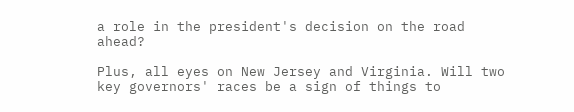a role in the president's decision on the road ahead?

Plus, all eyes on New Jersey and Virginia. Will two key governors' races be a sign of things to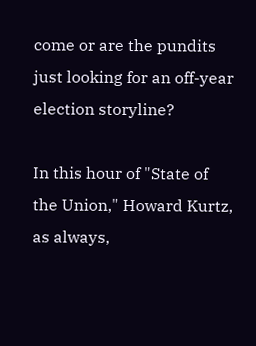come or are the pundits just looking for an off-year election storyline?

In this hour of "State of the Union," Howard Kurtz, as always,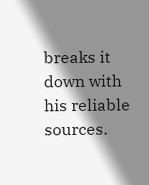breaks it down with his reliable sources.